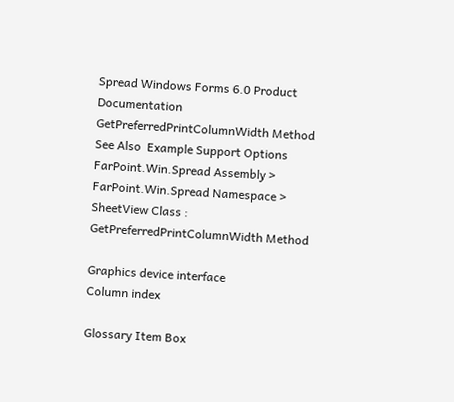Spread Windows Forms 6.0 Product Documentation
GetPreferredPrintColumnWidth Method
See Also  Example Support Options
FarPoint.Win.Spread Assembly > FarPoint.Win.Spread Namespace > SheetView Class : GetPreferredPrintColumnWidth Method

Graphics device interface
Column index

Glossary Item Box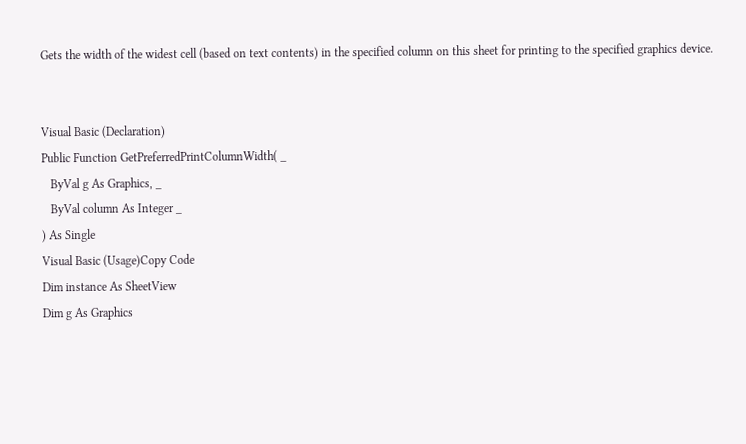Gets the width of the widest cell (based on text contents) in the specified column on this sheet for printing to the specified graphics device.


Visual Basic (Declaration)
Public Function GetPreferredPrintColumnWidth( _
   ByVal g As Graphics, _
   ByVal column As Integer _
) As Single
Visual Basic (Usage)Copy Code
Dim instance As SheetView
Dim g As Graphics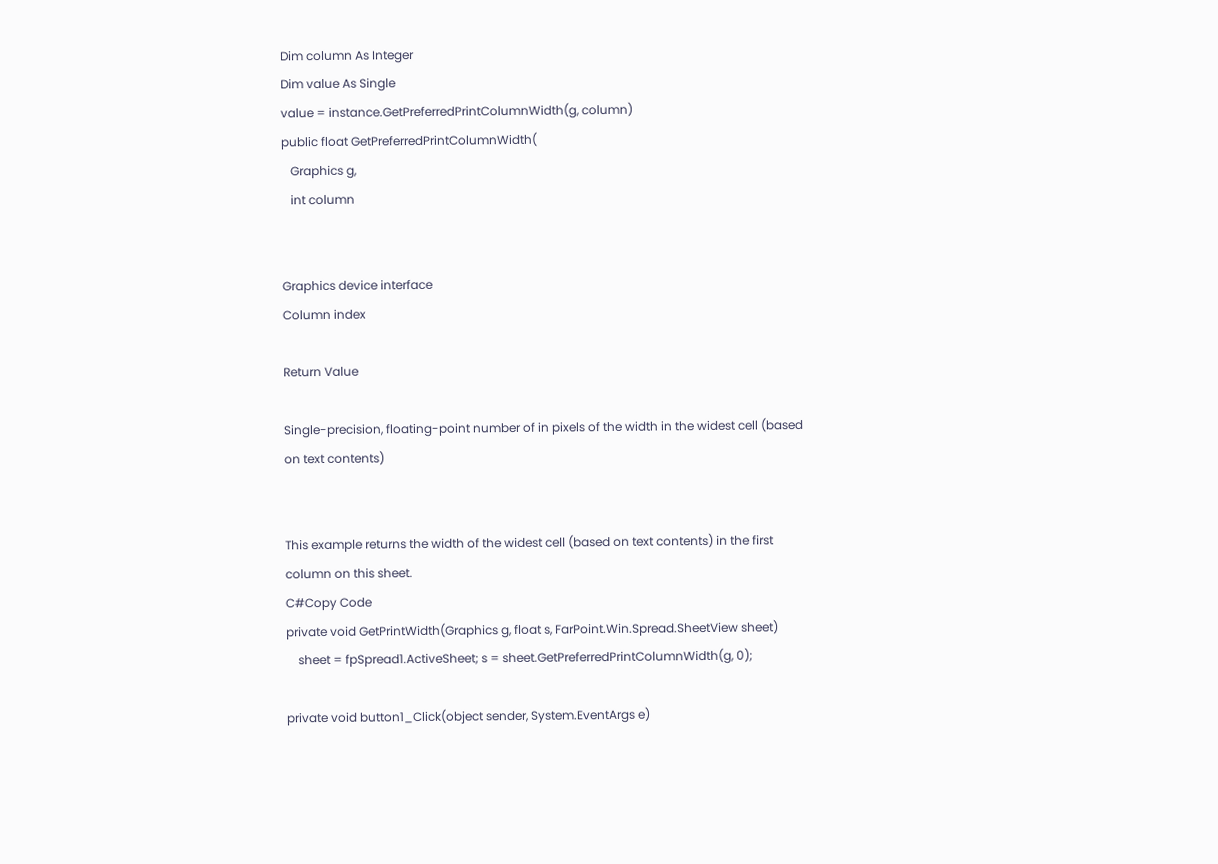Dim column As Integer
Dim value As Single
value = instance.GetPreferredPrintColumnWidth(g, column)
public float GetPreferredPrintColumnWidth(
   Graphics g,
   int column


Graphics device interface
Column index

Return Value

Single-precision, floating-point number of in pixels of the width in the widest cell (based on text contents)


This example returns the width of the widest cell (based on text contents) in the first column on this sheet.
C#Copy Code
private void GetPrintWidth(Graphics g, float s, FarPoint.Win.Spread.SheetView sheet)
    sheet = fpSpread1.ActiveSheet; s = sheet.GetPreferredPrintColumnWidth(g, 0);

private void button1_Click(object sender, System.EventArgs e)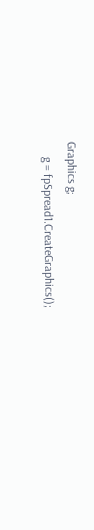Graphics g;
     g = fpSpread1.CreateGraphics();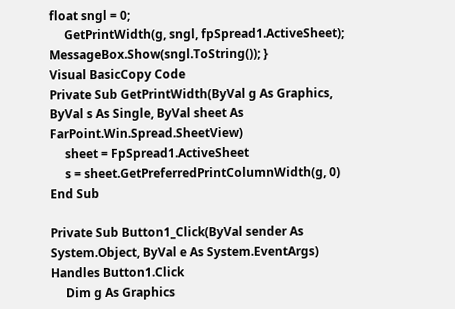float sngl = 0;
     GetPrintWidth(g, sngl, fpSpread1.ActiveSheet); MessageBox.Show(sngl.ToString()); }
Visual BasicCopy Code
Private Sub GetPrintWidth(ByVal g As Graphics, ByVal s As Single, ByVal sheet As FarPoint.Win.Spread.SheetView)
     sheet = FpSpread1.ActiveSheet
     s = sheet.GetPreferredPrintColumnWidth(g, 0)
End Sub

Private Sub Button1_Click(ByVal sender As System.Object, ByVal e As System.EventArgs) Handles Button1.Click
     Dim g As Graphics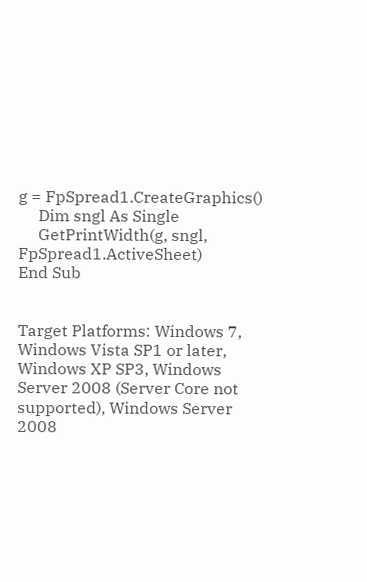g = FpSpread1.CreateGraphics()
     Dim sngl As Single
     GetPrintWidth(g, sngl, FpSpread1.ActiveSheet)
End Sub


Target Platforms: Windows 7, Windows Vista SP1 or later, Windows XP SP3, Windows Server 2008 (Server Core not supported), Windows Server 2008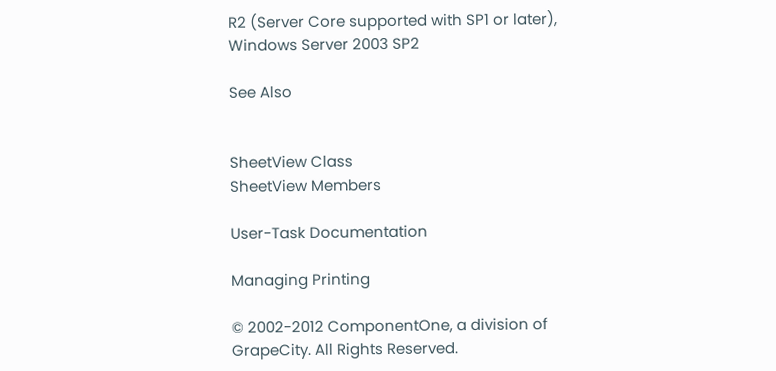R2 (Server Core supported with SP1 or later), Windows Server 2003 SP2

See Also


SheetView Class
SheetView Members

User-Task Documentation

Managing Printing

© 2002-2012 ComponentOne, a division of GrapeCity. All Rights Reserved.